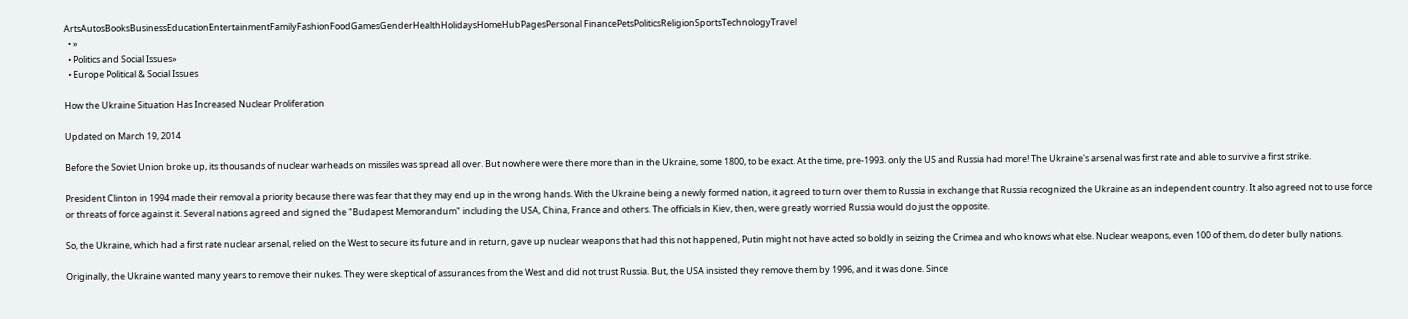ArtsAutosBooksBusinessEducationEntertainmentFamilyFashionFoodGamesGenderHealthHolidaysHomeHubPagesPersonal FinancePetsPoliticsReligionSportsTechnologyTravel
  • »
  • Politics and Social Issues»
  • Europe Political & Social Issues

How the Ukraine Situation Has Increased Nuclear Proliferation

Updated on March 19, 2014

Before the Soviet Union broke up, its thousands of nuclear warheads on missiles was spread all over. But nowhere were there more than in the Ukraine, some 1800, to be exact. At the time, pre-1993. only the US and Russia had more! The Ukraine's arsenal was first rate and able to survive a first strike.

President Clinton in 1994 made their removal a priority because there was fear that they may end up in the wrong hands. With the Ukraine being a newly formed nation, it agreed to turn over them to Russia in exchange that Russia recognized the Ukraine as an independent country. It also agreed not to use force or threats of force against it. Several nations agreed and signed the "Budapest Memorandum" including the USA, China, France and others. The officials in Kiev, then, were greatly worried Russia would do just the opposite.

So, the Ukraine, which had a first rate nuclear arsenal, relied on the West to secure its future and in return, gave up nuclear weapons that had this not happened, Putin might not have acted so boldly in seizing the Crimea and who knows what else. Nuclear weapons, even 100 of them, do deter bully nations.

Originally, the Ukraine wanted many years to remove their nukes. They were skeptical of assurances from the West and did not trust Russia. But, the USA insisted they remove them by 1996, and it was done. Since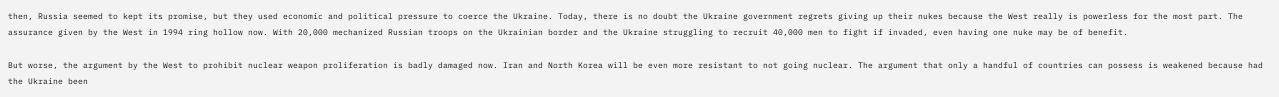then, Russia seemed to kept its promise, but they used economic and political pressure to coerce the Ukraine. Today, there is no doubt the Ukraine government regrets giving up their nukes because the West really is powerless for the most part. The assurance given by the West in 1994 ring hollow now. With 20,000 mechanized Russian troops on the Ukrainian border and the Ukraine struggling to recruit 40,000 men to fight if invaded, even having one nuke may be of benefit.

But worse, the argument by the West to prohibit nuclear weapon proliferation is badly damaged now. Iran and North Korea will be even more resistant to not going nuclear. The argument that only a handful of countries can possess is weakened because had the Ukraine been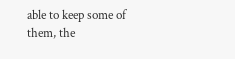able to keep some of them, the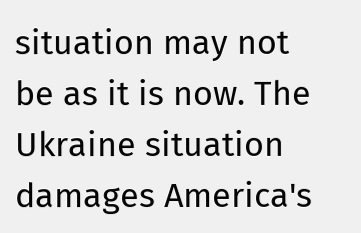situation may not be as it is now. The Ukraine situation damages America's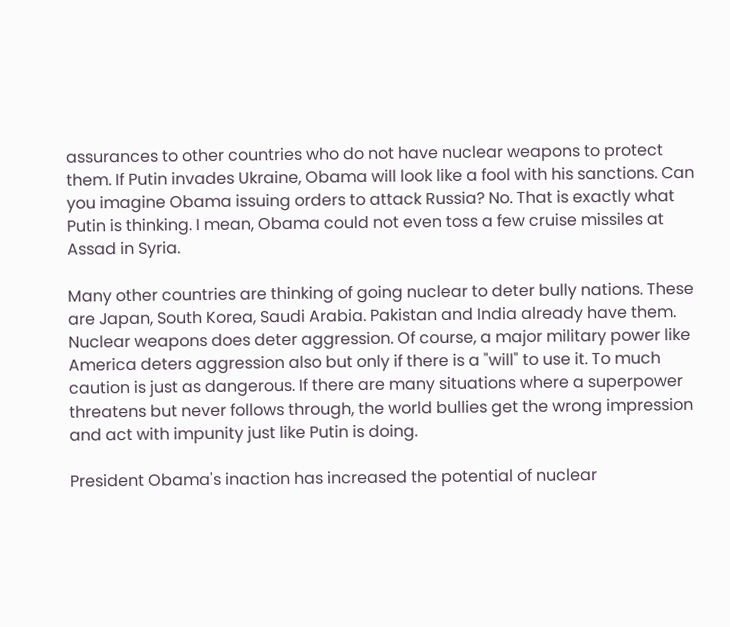assurances to other countries who do not have nuclear weapons to protect them. If Putin invades Ukraine, Obama will look like a fool with his sanctions. Can you imagine Obama issuing orders to attack Russia? No. That is exactly what Putin is thinking. I mean, Obama could not even toss a few cruise missiles at Assad in Syria.

Many other countries are thinking of going nuclear to deter bully nations. These are Japan, South Korea, Saudi Arabia. Pakistan and India already have them. Nuclear weapons does deter aggression. Of course, a major military power like America deters aggression also but only if there is a "will" to use it. To much caution is just as dangerous. If there are many situations where a superpower threatens but never follows through, the world bullies get the wrong impression and act with impunity just like Putin is doing.

President Obama's inaction has increased the potential of nuclear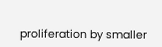proliferation by smaller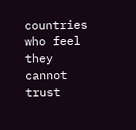countries who feel they cannot trust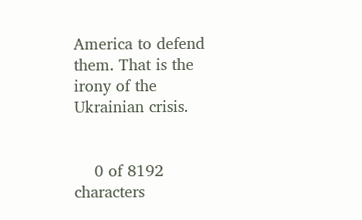America to defend them. That is the irony of the Ukrainian crisis.


    0 of 8192 characters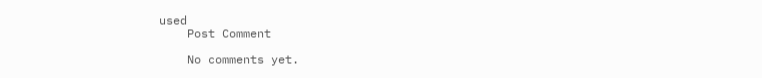used
    Post Comment

    No comments yet.